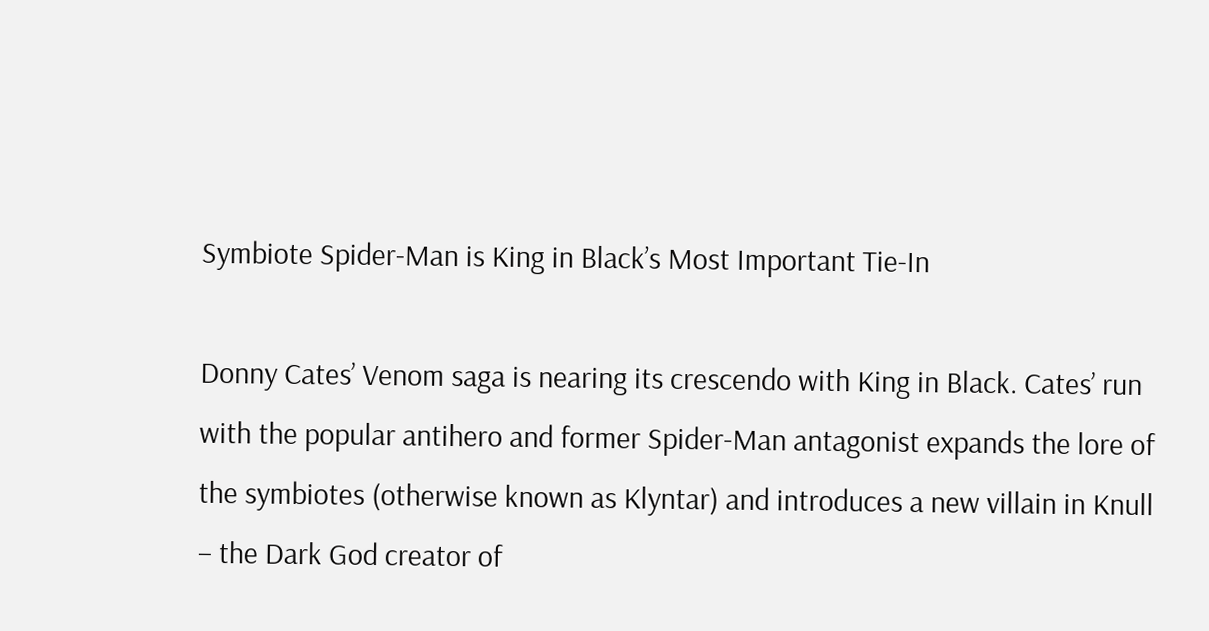Symbiote Spider-Man is King in Black’s Most Important Tie-In

Donny Cates’ Venom saga is nearing its crescendo with King in Black. Cates’ run with the popular antihero and former Spider-Man antagonist expands the lore of the symbiotes (otherwise known as Klyntar) and introduces a new villain in Knull – the Dark God creator of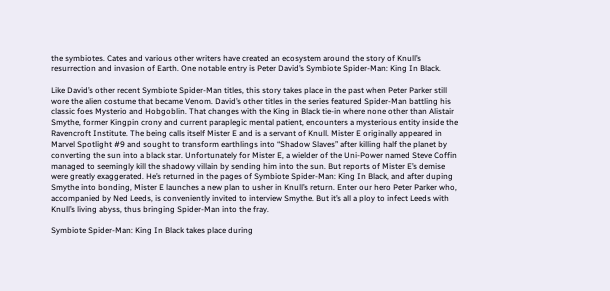the symbiotes. Cates and various other writers have created an ecosystem around the story of Knull’s resurrection and invasion of Earth. One notable entry is Peter David’s Symbiote Spider-Man: King In Black.

Like David’s other recent Symbiote Spider-Man titles, this story takes place in the past when Peter Parker still wore the alien costume that became Venom. David’s other titles in the series featured Spider-Man battling his classic foes Mysterio and Hobgoblin. That changes with the King in Black tie-in where none other than Alistair Smythe, former Kingpin crony and current paraplegic mental patient, encounters a mysterious entity inside the Ravencroft Institute. The being calls itself Mister E and is a servant of Knull. Mister E originally appeared in Marvel Spotlight #9 and sought to transform earthlings into “Shadow Slaves” after killing half the planet by converting the sun into a black star. Unfortunately for Mister E, a wielder of the Uni-Power named Steve Coffin managed to seemingly kill the shadowy villain by sending him into the sun. But reports of Mister E’s demise were greatly exaggerated. He’s returned in the pages of Symbiote Spider-Man: King In Black, and after duping Smythe into bonding, Mister E launches a new plan to usher in Knull’s return. Enter our hero Peter Parker who, accompanied by Ned Leeds, is conveniently invited to interview Smythe. But it’s all a ploy to infect Leeds with Knull’s living abyss, thus bringing Spider-Man into the fray.

Symbiote Spider-Man: King In Black takes place during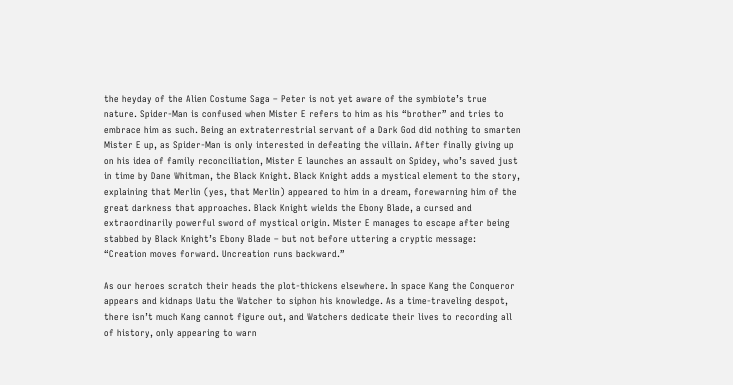the heyday of the Alien Costume Saga – Peter is not yet aware of the symbiote’s true nature. Spider-Man is confused when Mister E refers to him as his “brother” and tries to embrace him as such. Being an extraterrestrial servant of a Dark God did nothing to smarten Mister E up, as Spider-Man is only interested in defeating the villain. After finally giving up on his idea of family reconciliation, Mister E launches an assault on Spidey, who’s saved just in time by Dane Whitman, the Black Knight. Black Knight adds a mystical element to the story, explaining that Merlin (yes, that Merlin) appeared to him in a dream, forewarning him of the great darkness that approaches. Black Knight wields the Ebony Blade, a cursed and extraordinarily powerful sword of mystical origin. Mister E manages to escape after being stabbed by Black Knight’s Ebony Blade – but not before uttering a cryptic message: “Creation moves forward. Uncreation runs backward.”

As our heroes scratch their heads the plot-thickens elsewhere. In space Kang the Conqueror appears and kidnaps Uatu the Watcher to siphon his knowledge. As a time-traveling despot, there isn’t much Kang cannot figure out, and Watchers dedicate their lives to recording all of history, only appearing to warn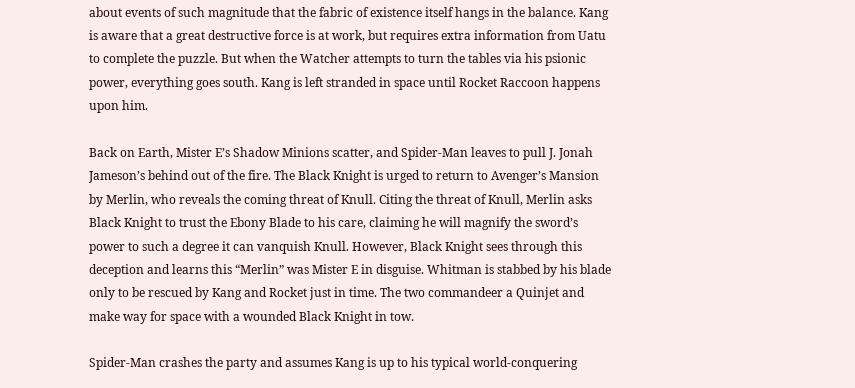about events of such magnitude that the fabric of existence itself hangs in the balance. Kang is aware that a great destructive force is at work, but requires extra information from Uatu to complete the puzzle. But when the Watcher attempts to turn the tables via his psionic power, everything goes south. Kang is left stranded in space until Rocket Raccoon happens upon him.

Back on Earth, Mister E’s Shadow Minions scatter, and Spider-Man leaves to pull J. Jonah Jameson’s behind out of the fire. The Black Knight is urged to return to Avenger’s Mansion by Merlin, who reveals the coming threat of Knull. Citing the threat of Knull, Merlin asks Black Knight to trust the Ebony Blade to his care, claiming he will magnify the sword’s power to such a degree it can vanquish Knull. However, Black Knight sees through this deception and learns this “Merlin” was Mister E in disguise. Whitman is stabbed by his blade only to be rescued by Kang and Rocket just in time. The two commandeer a Quinjet and make way for space with a wounded Black Knight in tow.

Spider-Man crashes the party and assumes Kang is up to his typical world-conquering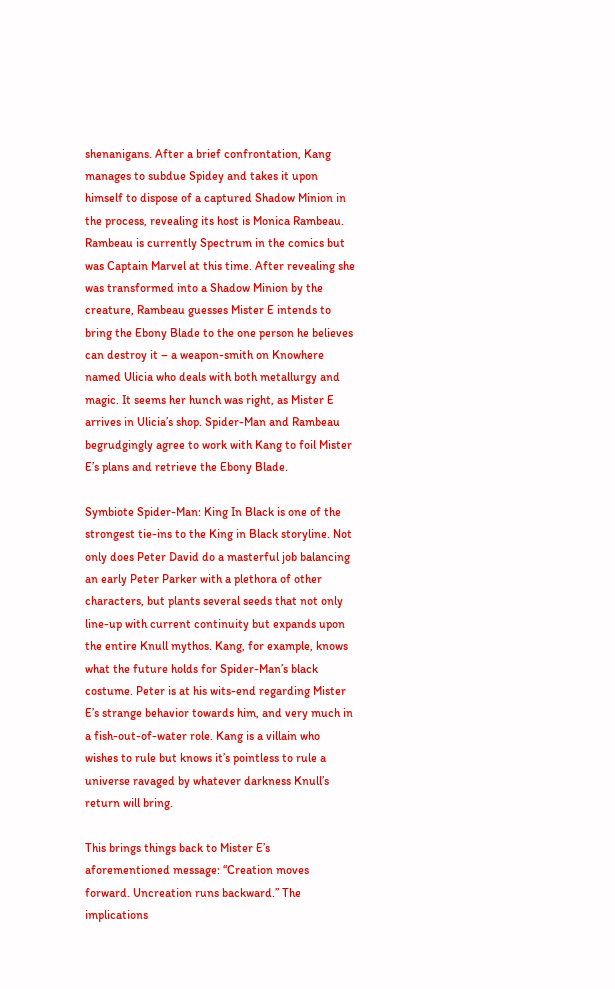shenanigans. After a brief confrontation, Kang manages to subdue Spidey and takes it upon himself to dispose of a captured Shadow Minion in the process, revealing its host is Monica Rambeau. Rambeau is currently Spectrum in the comics but was Captain Marvel at this time. After revealing she was transformed into a Shadow Minion by the creature, Rambeau guesses Mister E intends to bring the Ebony Blade to the one person he believes can destroy it – a weapon-smith on Knowhere named Ulicia who deals with both metallurgy and magic. It seems her hunch was right, as Mister E arrives in Ulicia’s shop. Spider-Man and Rambeau begrudgingly agree to work with Kang to foil Mister E’s plans and retrieve the Ebony Blade.

Symbiote Spider-Man: King In Black is one of the strongest tie-ins to the King in Black storyline. Not only does Peter David do a masterful job balancing an early Peter Parker with a plethora of other characters, but plants several seeds that not only line-up with current continuity but expands upon the entire Knull mythos. Kang, for example, knows what the future holds for Spider-Man’s black costume. Peter is at his wits-end regarding Mister E’s strange behavior towards him, and very much in a fish-out-of-water role. Kang is a villain who wishes to rule but knows it’s pointless to rule a universe ravaged by whatever darkness Knull’s return will bring.

This brings things back to Mister E’s aforementioned message: “Creation moves forward. Uncreation runs backward.” The implications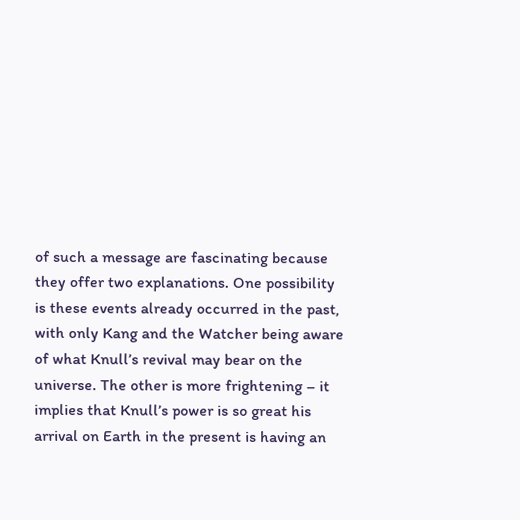of such a message are fascinating because they offer two explanations. One possibility is these events already occurred in the past, with only Kang and the Watcher being aware of what Knull’s revival may bear on the universe. The other is more frightening – it implies that Knull’s power is so great his arrival on Earth in the present is having an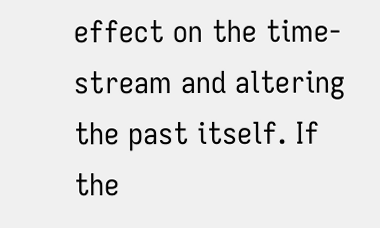effect on the time-stream and altering the past itself. If the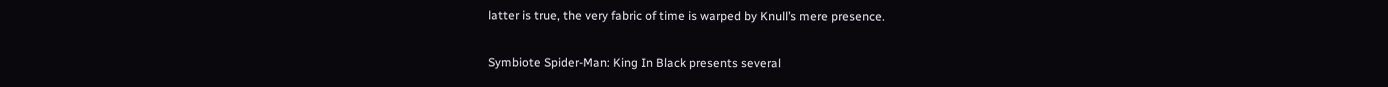latter is true, the very fabric of time is warped by Knull’s mere presence.

Symbiote Spider-Man: King In Black presents several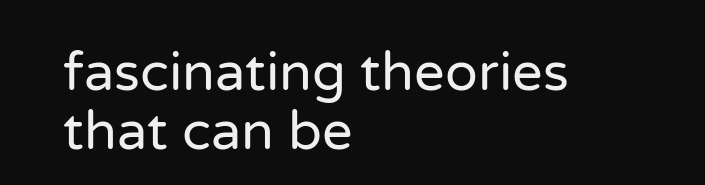fascinating theories that can be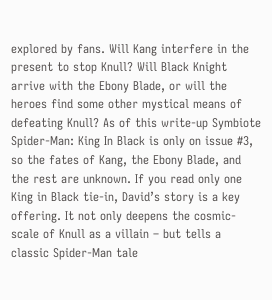explored by fans. Will Kang interfere in the present to stop Knull? Will Black Knight arrive with the Ebony Blade, or will the heroes find some other mystical means of defeating Knull? As of this write-up Symbiote Spider-Man: King In Black is only on issue #3, so the fates of Kang, the Ebony Blade, and the rest are unknown. If you read only one King in Black tie-in, David’s story is a key offering. It not only deepens the cosmic-scale of Knull as a villain – but tells a classic Spider-Man tale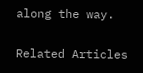along the way.

Related Articles